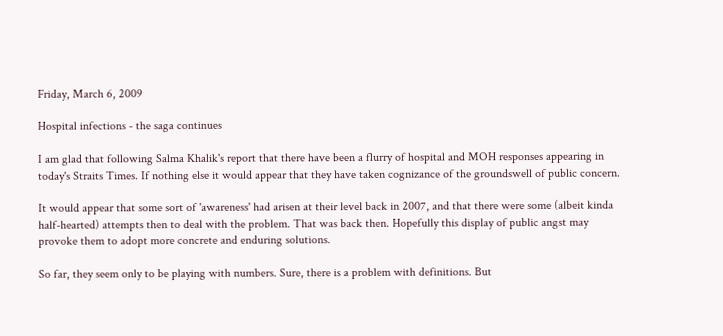Friday, March 6, 2009

Hospital infections - the saga continues

I am glad that following Salma Khalik's report that there have been a flurry of hospital and MOH responses appearing in today's Straits Times. If nothing else it would appear that they have taken cognizance of the groundswell of public concern.

It would appear that some sort of 'awareness' had arisen at their level back in 2007, and that there were some (albeit kinda half-hearted) attempts then to deal with the problem. That was back then. Hopefully this display of public angst may provoke them to adopt more concrete and enduring solutions.

So far, they seem only to be playing with numbers. Sure, there is a problem with definitions. But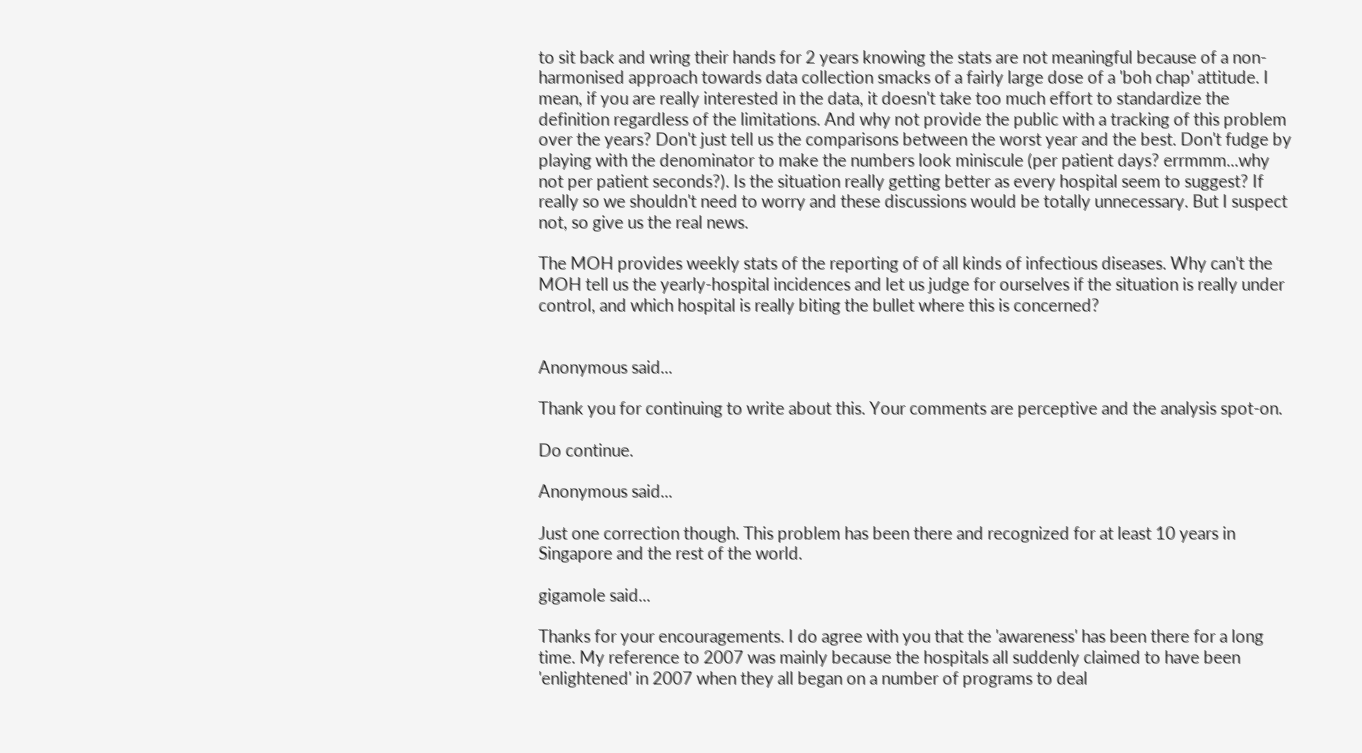to sit back and wring their hands for 2 years knowing the stats are not meaningful because of a non-harmonised approach towards data collection smacks of a fairly large dose of a 'boh chap' attitude. I mean, if you are really interested in the data, it doesn't take too much effort to standardize the definition regardless of the limitations. And why not provide the public with a tracking of this problem over the years? Don't just tell us the comparisons between the worst year and the best. Don't fudge by playing with the denominator to make the numbers look miniscule (per patient days? errmmm...why not per patient seconds?). Is the situation really getting better as every hospital seem to suggest? If really so we shouldn't need to worry and these discussions would be totally unnecessary. But I suspect not, so give us the real news.

The MOH provides weekly stats of the reporting of of all kinds of infectious diseases. Why can't the MOH tell us the yearly-hospital incidences and let us judge for ourselves if the situation is really under control, and which hospital is really biting the bullet where this is concerned?


Anonymous said...

Thank you for continuing to write about this. Your comments are perceptive and the analysis spot-on.

Do continue.

Anonymous said...

Just one correction though. This problem has been there and recognized for at least 10 years in Singapore and the rest of the world.

gigamole said...

Thanks for your encouragements. I do agree with you that the 'awareness' has been there for a long time. My reference to 2007 was mainly because the hospitals all suddenly claimed to have been 'enlightened' in 2007 when they all began on a number of programs to deal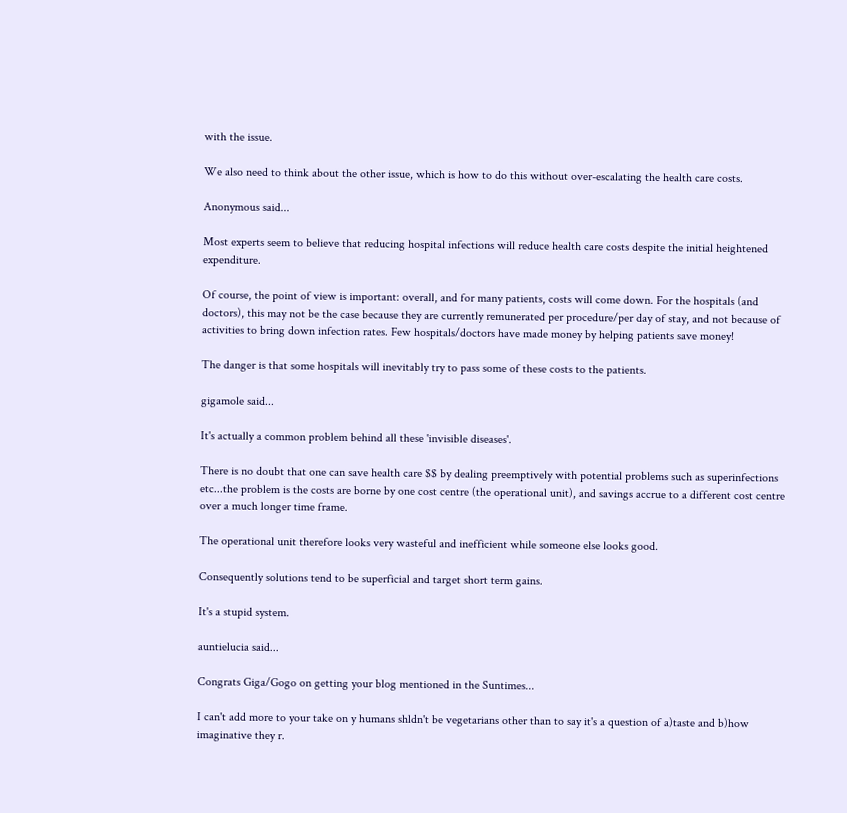with the issue.

We also need to think about the other issue, which is how to do this without over-escalating the health care costs.

Anonymous said...

Most experts seem to believe that reducing hospital infections will reduce health care costs despite the initial heightened expenditure.

Of course, the point of view is important: overall, and for many patients, costs will come down. For the hospitals (and doctors), this may not be the case because they are currently remunerated per procedure/per day of stay, and not because of activities to bring down infection rates. Few hospitals/doctors have made money by helping patients save money!

The danger is that some hospitals will inevitably try to pass some of these costs to the patients.

gigamole said...

It's actually a common problem behind all these 'invisible diseases'.

There is no doubt that one can save health care $$ by dealing preemptively with potential problems such as superinfections etc...the problem is the costs are borne by one cost centre (the operational unit), and savings accrue to a different cost centre over a much longer time frame.

The operational unit therefore looks very wasteful and inefficient while someone else looks good.

Consequently solutions tend to be superficial and target short term gains.

It's a stupid system.

auntielucia said...

Congrats Giga/Gogo on getting your blog mentioned in the Suntimes...

I can't add more to your take on y humans shldn't be vegetarians other than to say it's a question of a)taste and b)how imaginative they r.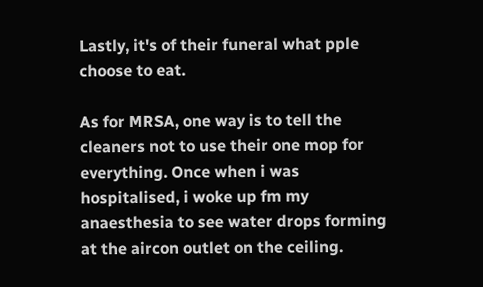Lastly, it's of their funeral what pple choose to eat.

As for MRSA, one way is to tell the cleaners not to use their one mop for everything. Once when i was hospitalised, i woke up fm my anaesthesia to see water drops forming at the aircon outlet on the ceiling.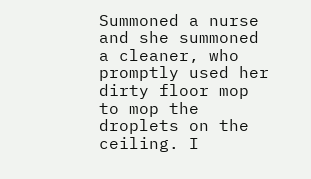Summoned a nurse and she summoned a cleaner, who promptly used her dirty floor mop to mop the droplets on the ceiling. I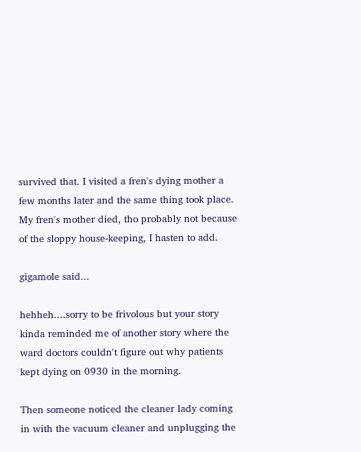survived that. I visited a fren's dying mother a few months later and the same thing took place. My fren's mother died, tho probably not because of the sloppy house-keeping, I hasten to add.

gigamole said...

hehheh....sorry to be frivolous but your story kinda reminded me of another story where the ward doctors couldn't figure out why patients kept dying on 0930 in the morning.

Then someone noticed the cleaner lady coming in with the vacuum cleaner and unplugging the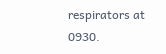respirators at 0930.